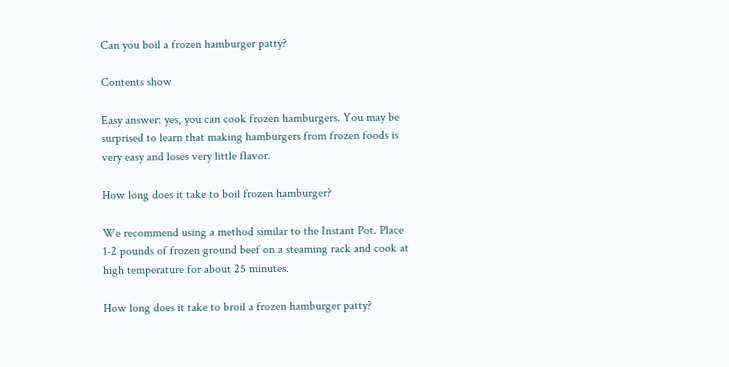Can you boil a frozen hamburger patty?

Contents show

Easy answer: yes, you can cook frozen hamburgers. You may be surprised to learn that making hamburgers from frozen foods is very easy and loses very little flavor.

How long does it take to boil frozen hamburger?

We recommend using a method similar to the Instant Pot. Place 1-2 pounds of frozen ground beef on a steaming rack and cook at high temperature for about 25 minutes.

How long does it take to broil a frozen hamburger patty?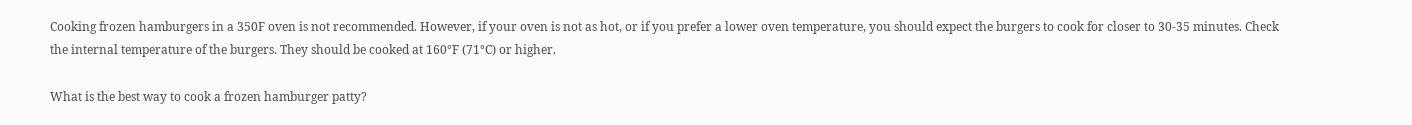Cooking frozen hamburgers in a 350F oven is not recommended. However, if your oven is not as hot, or if you prefer a lower oven temperature, you should expect the burgers to cook for closer to 30-35 minutes. Check the internal temperature of the burgers. They should be cooked at 160°F (71°C) or higher.

What is the best way to cook a frozen hamburger patty?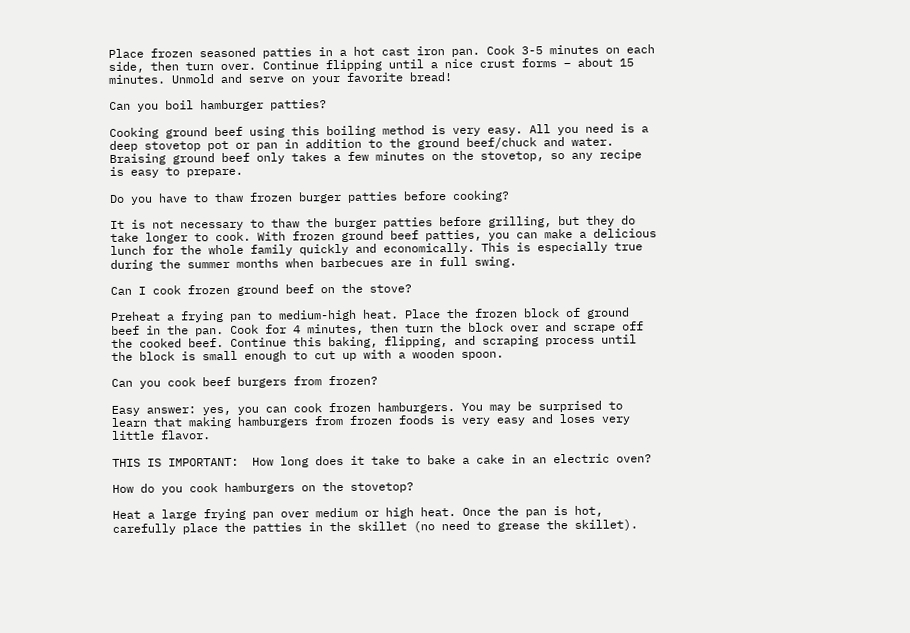Place frozen seasoned patties in a hot cast iron pan. Cook 3-5 minutes on each side, then turn over. Continue flipping until a nice crust forms – about 15 minutes. Unmold and serve on your favorite bread!

Can you boil hamburger patties?

Cooking ground beef using this boiling method is very easy. All you need is a deep stovetop pot or pan in addition to the ground beef/chuck and water. Braising ground beef only takes a few minutes on the stovetop, so any recipe is easy to prepare.

Do you have to thaw frozen burger patties before cooking?

It is not necessary to thaw the burger patties before grilling, but they do take longer to cook. With frozen ground beef patties, you can make a delicious lunch for the whole family quickly and economically. This is especially true during the summer months when barbecues are in full swing.

Can I cook frozen ground beef on the stove?

Preheat a frying pan to medium-high heat. Place the frozen block of ground beef in the pan. Cook for 4 minutes, then turn the block over and scrape off the cooked beef. Continue this baking, flipping, and scraping process until the block is small enough to cut up with a wooden spoon.

Can you cook beef burgers from frozen?

Easy answer: yes, you can cook frozen hamburgers. You may be surprised to learn that making hamburgers from frozen foods is very easy and loses very little flavor.

THIS IS IMPORTANT:  How long does it take to bake a cake in an electric oven?

How do you cook hamburgers on the stovetop?

Heat a large frying pan over medium or high heat. Once the pan is hot, carefully place the patties in the skillet (no need to grease the skillet).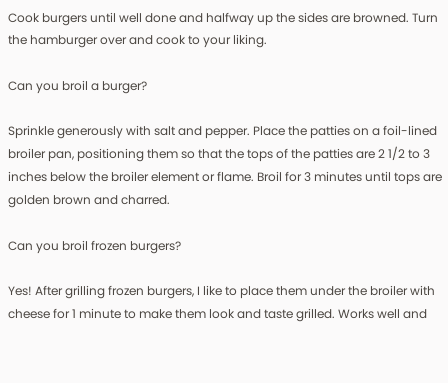Cook burgers until well done and halfway up the sides are browned. Turn the hamburger over and cook to your liking.

Can you broil a burger?

Sprinkle generously with salt and pepper. Place the patties on a foil-lined broiler pan, positioning them so that the tops of the patties are 2 1/2 to 3 inches below the broiler element or flame. Broil for 3 minutes until tops are golden brown and charred.

Can you broil frozen burgers?

Yes! After grilling frozen burgers, I like to place them under the broiler with cheese for 1 minute to make them look and taste grilled. Works well and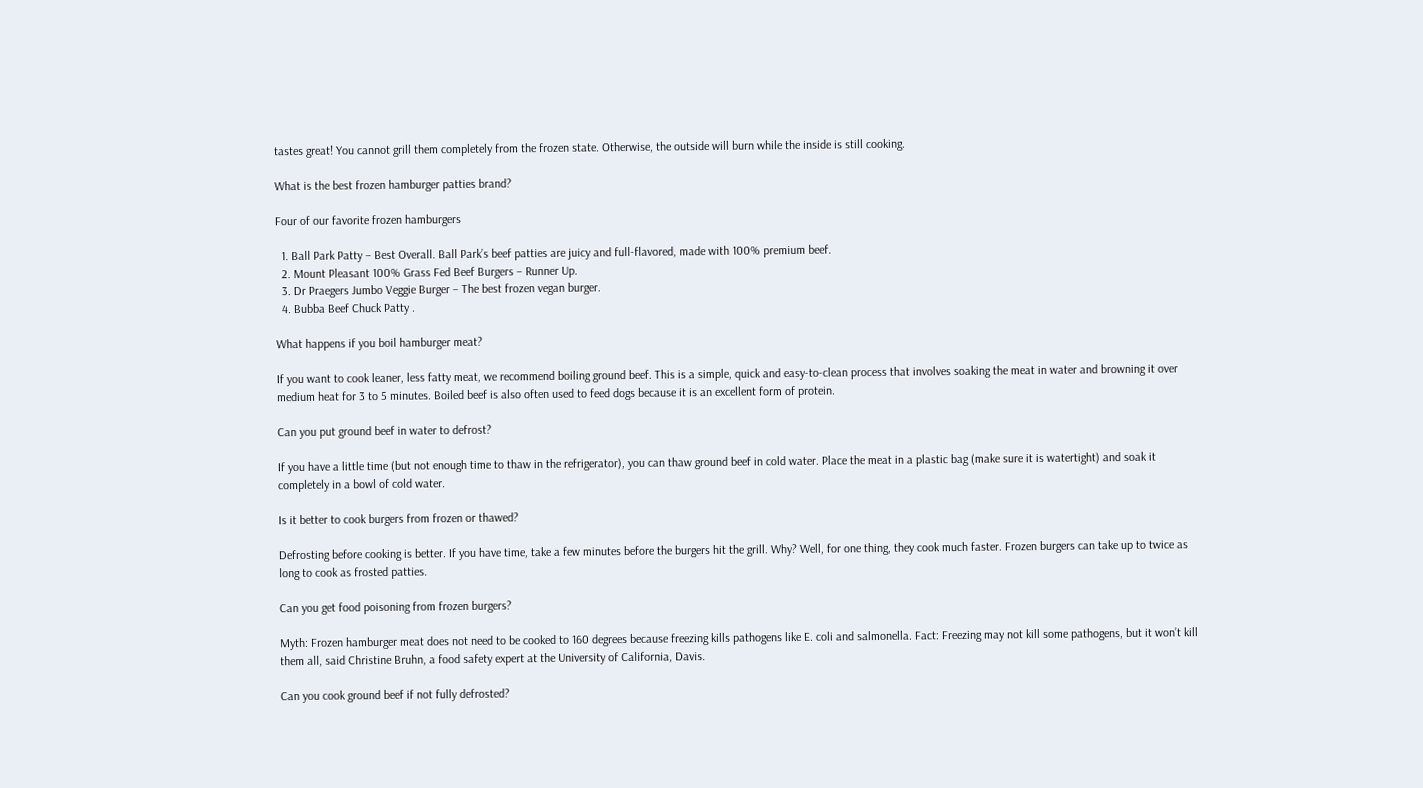tastes great! You cannot grill them completely from the frozen state. Otherwise, the outside will burn while the inside is still cooking.

What is the best frozen hamburger patties brand?

Four of our favorite frozen hamburgers

  1. Ball Park Patty – Best Overall. Ball Park’s beef patties are juicy and full-flavored, made with 100% premium beef.
  2. Mount Pleasant 100% Grass Fed Beef Burgers – Runner Up.
  3. Dr Praegers Jumbo Veggie Burger – The best frozen vegan burger.
  4. Bubba Beef Chuck Patty .

What happens if you boil hamburger meat?

If you want to cook leaner, less fatty meat, we recommend boiling ground beef. This is a simple, quick and easy-to-clean process that involves soaking the meat in water and browning it over medium heat for 3 to 5 minutes. Boiled beef is also often used to feed dogs because it is an excellent form of protein.

Can you put ground beef in water to defrost?

If you have a little time (but not enough time to thaw in the refrigerator), you can thaw ground beef in cold water. Place the meat in a plastic bag (make sure it is watertight) and soak it completely in a bowl of cold water.

Is it better to cook burgers from frozen or thawed?

Defrosting before cooking is better. If you have time, take a few minutes before the burgers hit the grill. Why? Well, for one thing, they cook much faster. Frozen burgers can take up to twice as long to cook as frosted patties.

Can you get food poisoning from frozen burgers?

Myth: Frozen hamburger meat does not need to be cooked to 160 degrees because freezing kills pathogens like E. coli and salmonella. Fact: Freezing may not kill some pathogens, but it won’t kill them all, said Christine Bruhn, a food safety expert at the University of California, Davis.

Can you cook ground beef if not fully defrosted?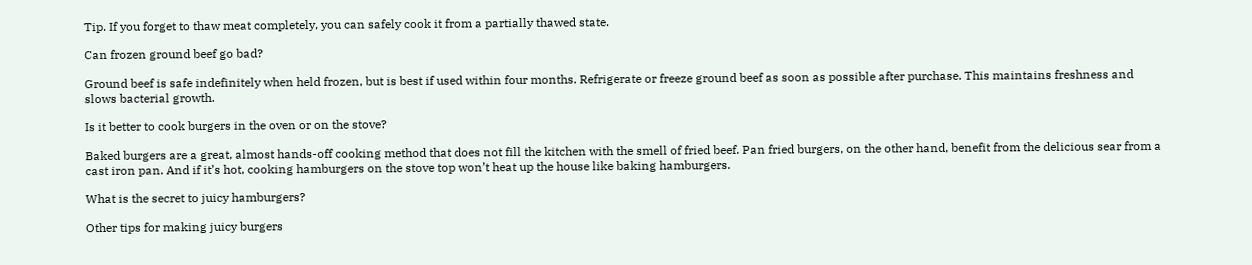Tip. If you forget to thaw meat completely, you can safely cook it from a partially thawed state.

Can frozen ground beef go bad?

Ground beef is safe indefinitely when held frozen, but is best if used within four months. Refrigerate or freeze ground beef as soon as possible after purchase. This maintains freshness and slows bacterial growth.

Is it better to cook burgers in the oven or on the stove?

Baked burgers are a great, almost hands-off cooking method that does not fill the kitchen with the smell of fried beef. Pan fried burgers, on the other hand, benefit from the delicious sear from a cast iron pan. And if it’s hot, cooking hamburgers on the stove top won’t heat up the house like baking hamburgers.

What is the secret to juicy hamburgers?

Other tips for making juicy burgers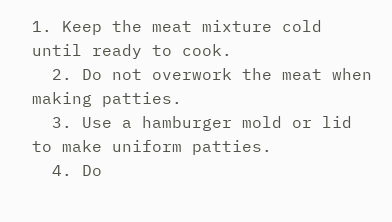1. Keep the meat mixture cold until ready to cook.
  2. Do not overwork the meat when making patties.
  3. Use a hamburger mold or lid to make uniform patties.
  4. Do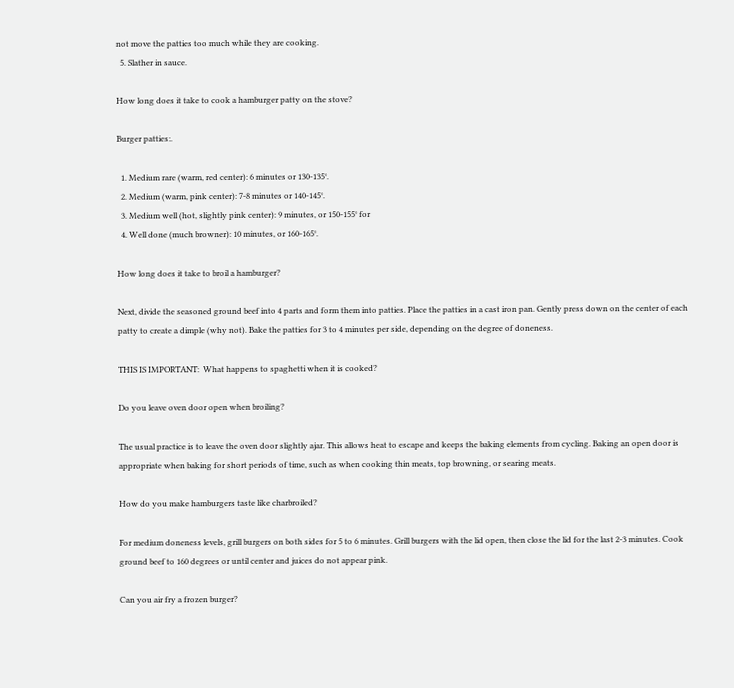not move the patties too much while they are cooking.
  5. Slather in sauce.

How long does it take to cook a hamburger patty on the stove?

Burger patties:.

  1. Medium rare (warm, red center): 6 minutes or 130-135°.
  2. Medium (warm, pink center): 7-8 minutes or 140-145°.
  3. Medium well (hot, slightly pink center): 9 minutes, or 150-155° for
  4. Well done (much browner): 10 minutes, or 160-165°.

How long does it take to broil a hamburger?

Next, divide the seasoned ground beef into 4 parts and form them into patties. Place the patties in a cast iron pan. Gently press down on the center of each patty to create a dimple (why not). Bake the patties for 3 to 4 minutes per side, depending on the degree of doneness.

THIS IS IMPORTANT:  What happens to spaghetti when it is cooked?

Do you leave oven door open when broiling?

The usual practice is to leave the oven door slightly ajar. This allows heat to escape and keeps the baking elements from cycling. Baking an open door is appropriate when baking for short periods of time, such as when cooking thin meats, top browning, or searing meats.

How do you make hamburgers taste like charbroiled?

For medium doneness levels, grill burgers on both sides for 5 to 6 minutes. Grill burgers with the lid open, then close the lid for the last 2-3 minutes. Cook ground beef to 160 degrees or until center and juices do not appear pink.

Can you air fry a frozen burger?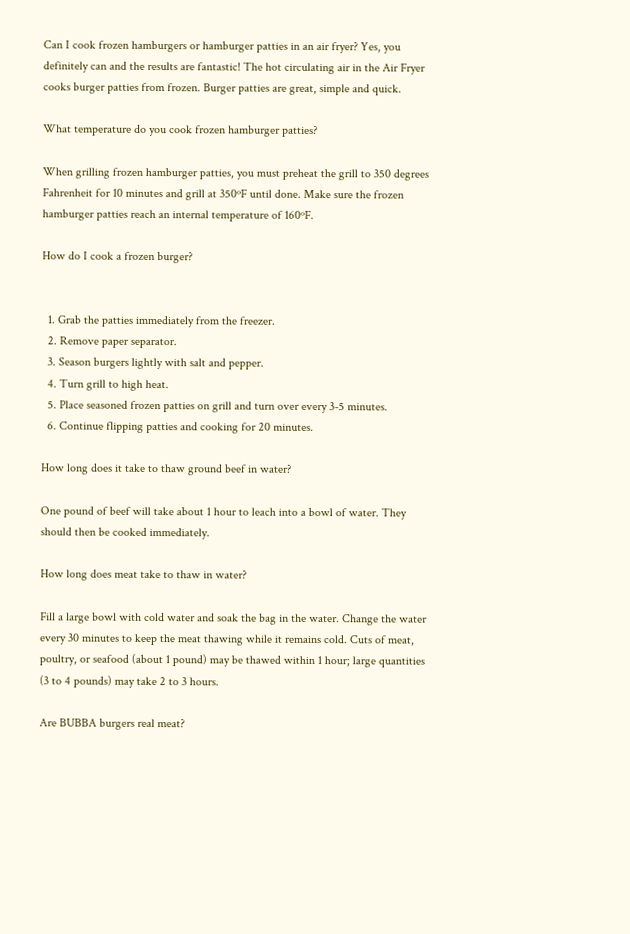Can I cook frozen hamburgers or hamburger patties in an air fryer? Yes, you definitely can and the results are fantastic! The hot circulating air in the Air Fryer cooks burger patties from frozen. Burger patties are great, simple and quick.

What temperature do you cook frozen hamburger patties?

When grilling frozen hamburger patties, you must preheat the grill to 350 degrees Fahrenheit for 10 minutes and grill at 350ºF until done. Make sure the frozen hamburger patties reach an internal temperature of 160ºF.

How do I cook a frozen burger?


  1. Grab the patties immediately from the freezer.
  2. Remove paper separator.
  3. Season burgers lightly with salt and pepper.
  4. Turn grill to high heat.
  5. Place seasoned frozen patties on grill and turn over every 3-5 minutes.
  6. Continue flipping patties and cooking for 20 minutes.

How long does it take to thaw ground beef in water?

One pound of beef will take about 1 hour to leach into a bowl of water. They should then be cooked immediately.

How long does meat take to thaw in water?

Fill a large bowl with cold water and soak the bag in the water. Change the water every 30 minutes to keep the meat thawing while it remains cold. Cuts of meat, poultry, or seafood (about 1 pound) may be thawed within 1 hour; large quantities (3 to 4 pounds) may take 2 to 3 hours.

Are BUBBA burgers real meat?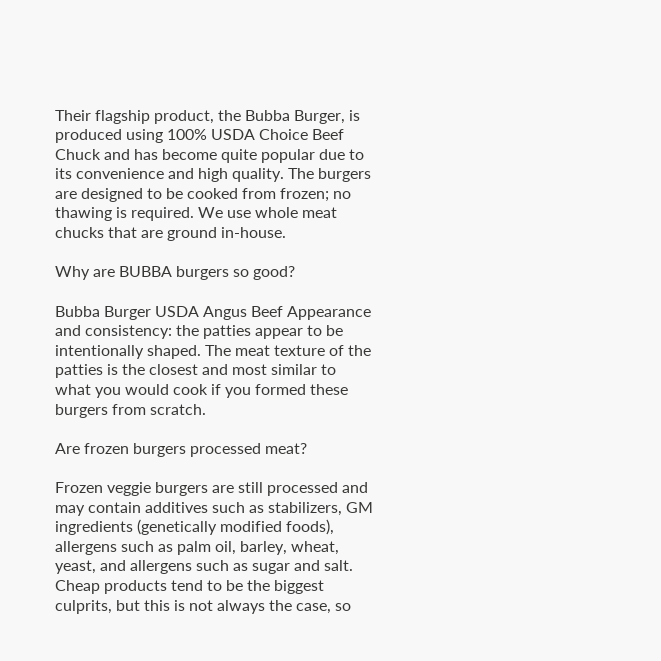Their flagship product, the Bubba Burger, is produced using 100% USDA Choice Beef Chuck and has become quite popular due to its convenience and high quality. The burgers are designed to be cooked from frozen; no thawing is required. We use whole meat chucks that are ground in-house.

Why are BUBBA burgers so good?

Bubba Burger USDA Angus Beef Appearance and consistency: the patties appear to be intentionally shaped. The meat texture of the patties is the closest and most similar to what you would cook if you formed these burgers from scratch.

Are frozen burgers processed meat?

Frozen veggie burgers are still processed and may contain additives such as stabilizers, GM ingredients (genetically modified foods), allergens such as palm oil, barley, wheat, yeast, and allergens such as sugar and salt. Cheap products tend to be the biggest culprits, but this is not always the case, so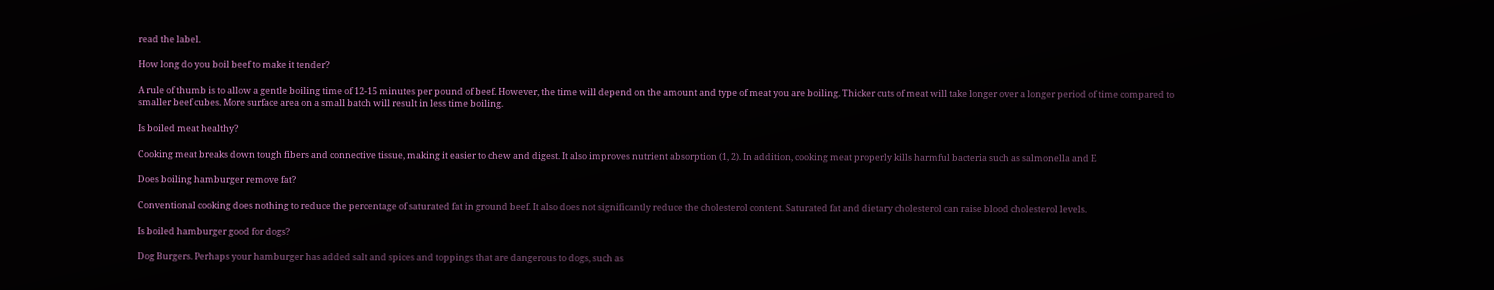read the label.

How long do you boil beef to make it tender?

A rule of thumb is to allow a gentle boiling time of 12-15 minutes per pound of beef. However, the time will depend on the amount and type of meat you are boiling. Thicker cuts of meat will take longer over a longer period of time compared to smaller beef cubes. More surface area on a small batch will result in less time boiling.

Is boiled meat healthy?

Cooking meat breaks down tough fibers and connective tissue, making it easier to chew and digest. It also improves nutrient absorption (1, 2). In addition, cooking meat properly kills harmful bacteria such as salmonella and E

Does boiling hamburger remove fat?

Conventional cooking does nothing to reduce the percentage of saturated fat in ground beef. It also does not significantly reduce the cholesterol content. Saturated fat and dietary cholesterol can raise blood cholesterol levels.

Is boiled hamburger good for dogs?

Dog Burgers. Perhaps your hamburger has added salt and spices and toppings that are dangerous to dogs, such as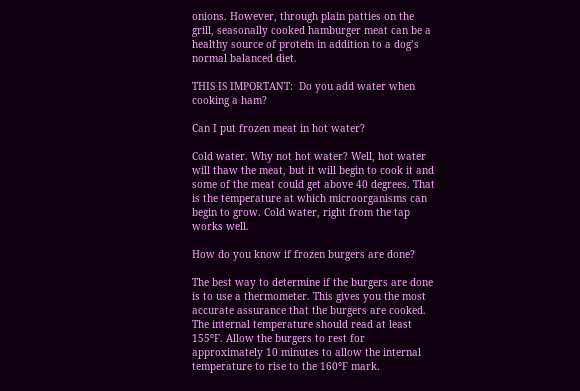onions. However, through plain patties on the grill, seasonally cooked hamburger meat can be a healthy source of protein in addition to a dog’s normal balanced diet.

THIS IS IMPORTANT:  Do you add water when cooking a ham?

Can I put frozen meat in hot water?

Cold water. Why not hot water? Well, hot water will thaw the meat, but it will begin to cook it and some of the meat could get above 40 degrees. That is the temperature at which microorganisms can begin to grow. Cold water, right from the tap works well.

How do you know if frozen burgers are done?

The best way to determine if the burgers are done is to use a thermometer. This gives you the most accurate assurance that the burgers are cooked. The internal temperature should read at least 155°F. Allow the burgers to rest for approximately 10 minutes to allow the internal temperature to rise to the 160°F mark.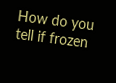How do you tell if frozen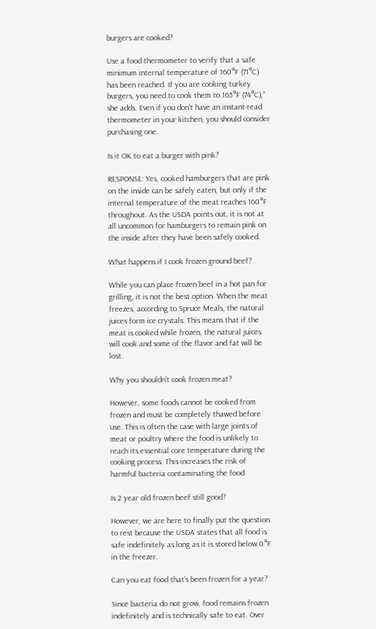burgers are cooked?

Use a food thermometer to verify that a safe minimum internal temperature of 160°F (71°C) has been reached. If you are cooking turkey burgers, you need to cook them to 165°F (74°C),” she adds. Even if you don’t have an instant-read thermometer in your kitchen, you should consider purchasing one.

Is it OK to eat a burger with pink?

RESPONSE: Yes, cooked hamburgers that are pink on the inside can be safely eaten, but only if the internal temperature of the meat reaches 160°F throughout. As the USDA points out, it is not at all uncommon for hamburgers to remain pink on the inside after they have been safely cooked.

What happens if I cook frozen ground beef?

While you can place frozen beef in a hot pan for grilling, it is not the best option. When the meat freezes, according to Spruce Meals, the natural juices form ice crystals. This means that if the meat is cooked while frozen, the natural juices will cook and some of the flavor and fat will be lost.

Why you shouldn’t cook frozen meat?

However, some foods cannot be cooked from frozen and must be completely thawed before use. This is often the case with large joints of meat or poultry where the food is unlikely to reach its essential core temperature during the cooking process. This increases the risk of harmful bacteria contaminating the food.

Is 2 year old frozen beef still good?

However, we are here to finally put the question to rest because the USDA states that all food is safe indefinitely as long as it is stored below 0°F in the freezer.

Can you eat food that’s been frozen for a year?

Since bacteria do not grow, food remains frozen indefinitely and is technically safe to eat. Over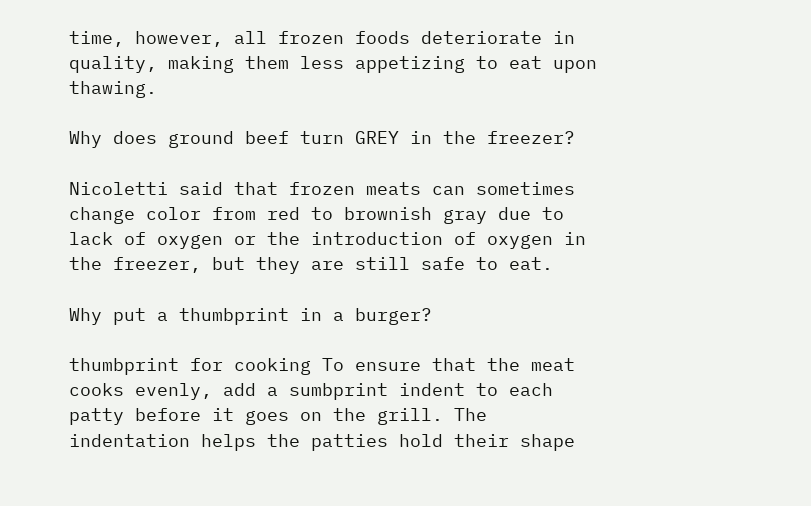time, however, all frozen foods deteriorate in quality, making them less appetizing to eat upon thawing.

Why does ground beef turn GREY in the freezer?

Nicoletti said that frozen meats can sometimes change color from red to brownish gray due to lack of oxygen or the introduction of oxygen in the freezer, but they are still safe to eat.

Why put a thumbprint in a burger?

thumbprint for cooking To ensure that the meat cooks evenly, add a sumbprint indent to each patty before it goes on the grill. The indentation helps the patties hold their shape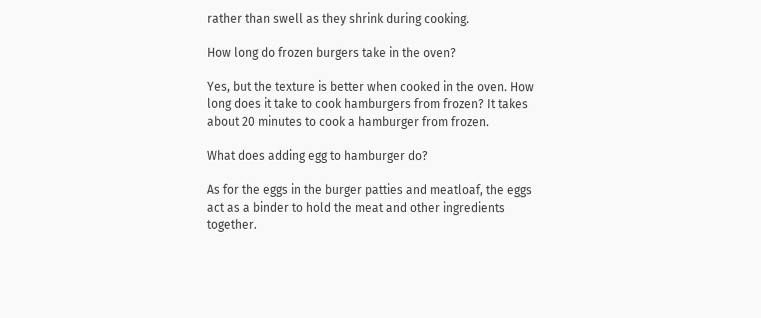rather than swell as they shrink during cooking.

How long do frozen burgers take in the oven?

Yes, but the texture is better when cooked in the oven. How long does it take to cook hamburgers from frozen? It takes about 20 minutes to cook a hamburger from frozen.

What does adding egg to hamburger do?

As for the eggs in the burger patties and meatloaf, the eggs act as a binder to hold the meat and other ingredients together.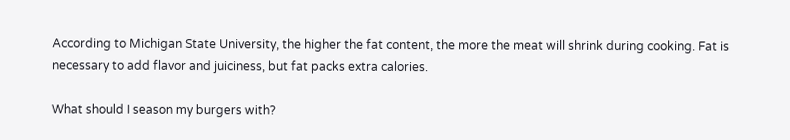According to Michigan State University, the higher the fat content, the more the meat will shrink during cooking. Fat is necessary to add flavor and juiciness, but fat packs extra calories.

What should I season my burgers with?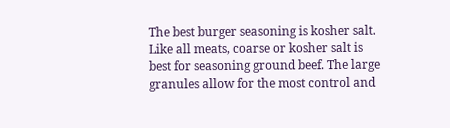The best burger seasoning is kosher salt. Like all meats, coarse or kosher salt is best for seasoning ground beef. The large granules allow for the most control and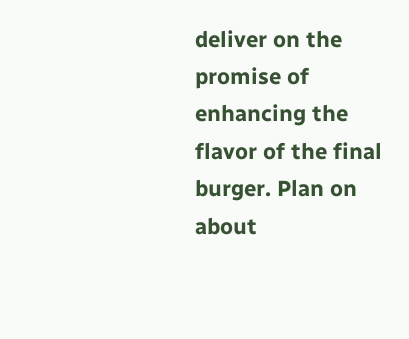deliver on the promise of enhancing the flavor of the final burger. Plan on about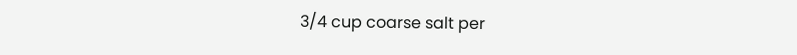3/4 cup coarse salt per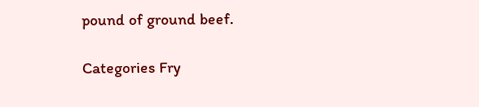pound of ground beef.

Categories Fry